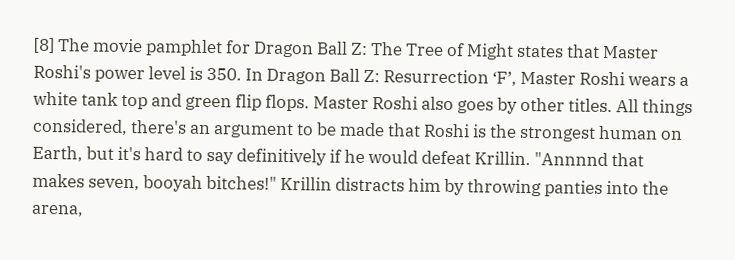[8] The movie pamphlet for Dragon Ball Z: The Tree of Might states that Master Roshi's power level is 350. In Dragon Ball Z: Resurrection ‘F’, Master Roshi wears a white tank top and green flip flops. Master Roshi also goes by other titles. All things considered, there's an argument to be made that Roshi is the strongest human on Earth, but it's hard to say definitively if he would defeat Krillin. "Annnnd that makes seven, booyah bitches!" Krillin distracts him by throwing panties into the arena,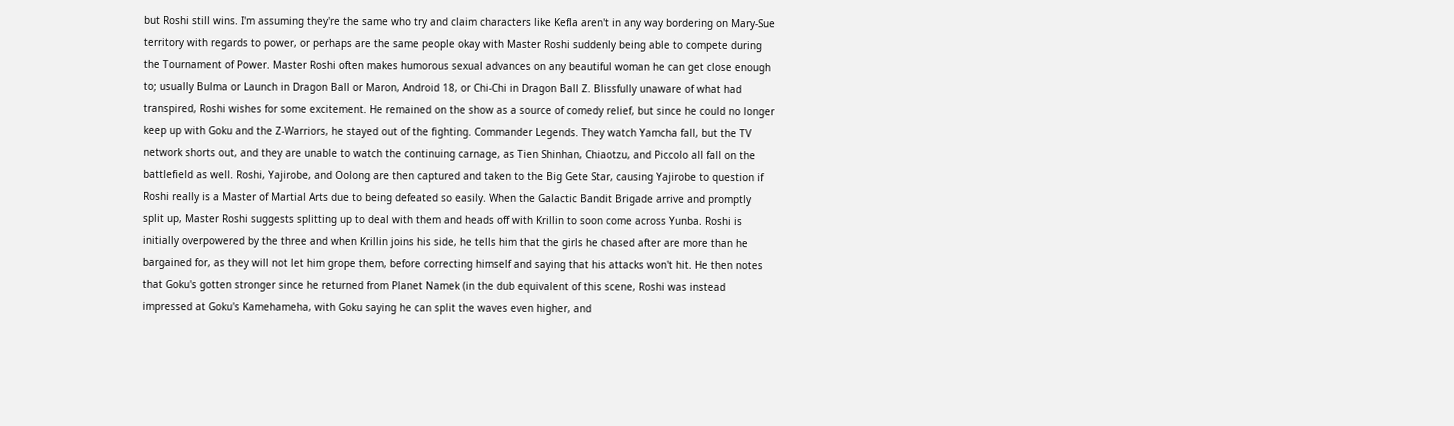but Roshi still wins. I'm assuming they're the same who try and claim characters like Kefla aren't in any way bordering on Mary-Sue territory with regards to power, or perhaps are the same people okay with Master Roshi suddenly being able to compete during the Tournament of Power. Master Roshi often makes humorous sexual advances on any beautiful woman he can get close enough to; usually Bulma or Launch in Dragon Ball or Maron, Android 18, or Chi-Chi in Dragon Ball Z. Blissfully unaware of what had transpired, Roshi wishes for some excitement. He remained on the show as a source of comedy relief, but since he could no longer keep up with Goku and the Z-Warriors, he stayed out of the fighting. Commander Legends. They watch Yamcha fall, but the TV network shorts out, and they are unable to watch the continuing carnage, as Tien Shinhan, Chiaotzu, and Piccolo all fall on the battlefield as well. Roshi, Yajirobe, and Oolong are then captured and taken to the Big Gete Star, causing Yajirobe to question if Roshi really is a Master of Martial Arts due to being defeated so easily. When the Galactic Bandit Brigade arrive and promptly split up, Master Roshi suggests splitting up to deal with them and heads off with Krillin to soon come across Yunba. Roshi is initially overpowered by the three and when Krillin joins his side, he tells him that the girls he chased after are more than he bargained for, as they will not let him grope them, before correcting himself and saying that his attacks won't hit. He then notes that Goku's gotten stronger since he returned from Planet Namek (in the dub equivalent of this scene, Roshi was instead impressed at Goku's Kamehameha, with Goku saying he can split the waves even higher, and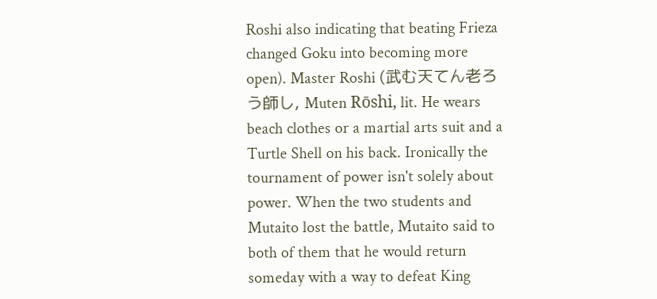Roshi also indicating that beating Frieza changed Goku into becoming more open). Master Roshi (武む天てん老ろう師し, Muten Rōshi, lit. He wears beach clothes or a martial arts suit and a Turtle Shell on his back. Ironically the tournament of power isn't solely about power. When the two students and Mutaito lost the battle, Mutaito said to both of them that he would return someday with a way to defeat King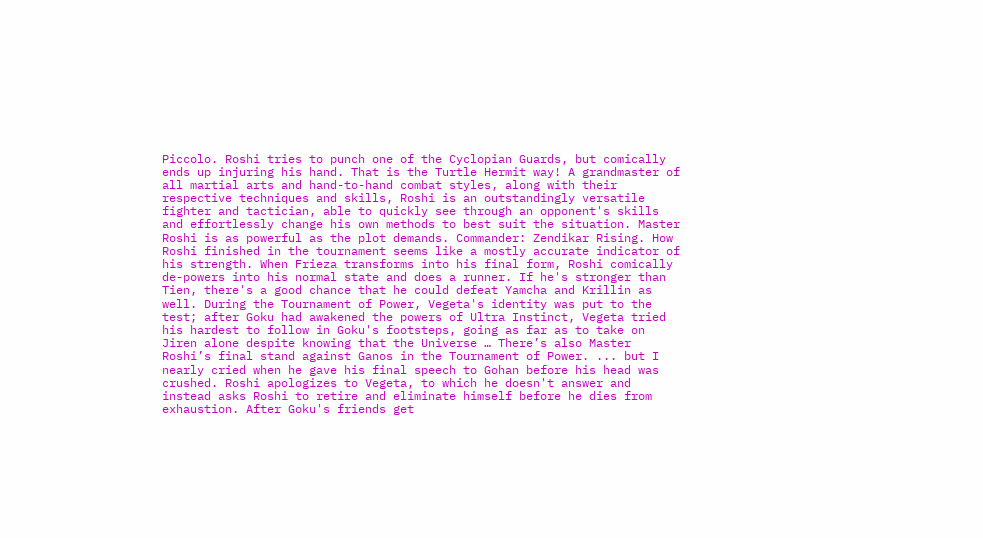Piccolo. Roshi tries to punch one of the Cyclopian Guards, but comically ends up injuring his hand. That is the Turtle Hermit way! A grandmaster of all martial arts and hand-to-hand combat styles, along with their respective techniques and skills, Roshi is an outstandingly versatile fighter and tactician, able to quickly see through an opponent's skills and effortlessly change his own methods to best suit the situation. Master Roshi is as powerful as the plot demands. Commander: Zendikar Rising. How Roshi finished in the tournament seems like a mostly accurate indicator of his strength. When Frieza transforms into his final form, Roshi comically de-powers into his normal state and does a runner. If he's stronger than Tien, there's a good chance that he could defeat Yamcha and Krillin as well. During the Tournament of Power, Vegeta's identity was put to the test; after Goku had awakened the powers of Ultra Instinct, Vegeta tried his hardest to follow in Goku's footsteps, going as far as to take on Jiren alone despite knowing that the Universe … There’s also Master Roshi’s final stand against Ganos in the Tournament of Power. ... but I nearly cried when he gave his final speech to Gohan before his head was crushed. Roshi apologizes to Vegeta, to which he doesn't answer and instead asks Roshi to retire and eliminate himself before he dies from exhaustion. After Goku's friends get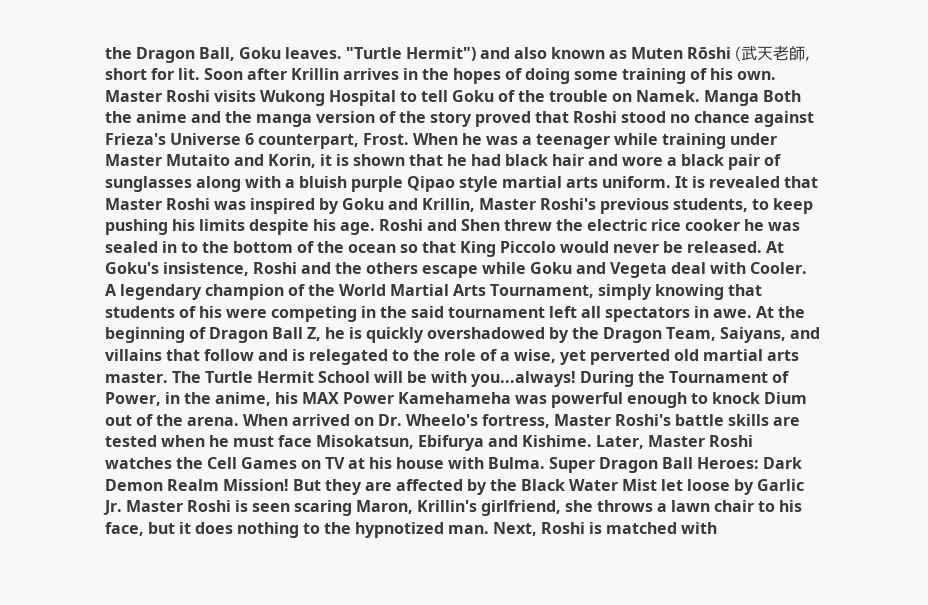the Dragon Ball, Goku leaves. "Turtle Hermit") and also known as Muten Rōshi (武天老師, short for lit. Soon after Krillin arrives in the hopes of doing some training of his own. Master Roshi visits Wukong Hospital to tell Goku of the trouble on Namek. Manga Both the anime and the manga version of the story proved that Roshi stood no chance against Frieza's Universe 6 counterpart, Frost. When he was a teenager while training under Master Mutaito and Korin, it is shown that he had black hair and wore a black pair of sunglasses along with a bluish purple Qipao style martial arts uniform. It is revealed that Master Roshi was inspired by Goku and Krillin, Master Roshi's previous students, to keep pushing his limits despite his age. Roshi and Shen threw the electric rice cooker he was sealed in to the bottom of the ocean so that King Piccolo would never be released. At Goku's insistence, Roshi and the others escape while Goku and Vegeta deal with Cooler. A legendary champion of the World Martial Arts Tournament, simply knowing that students of his were competing in the said tournament left all spectators in awe. At the beginning of Dragon Ball Z, he is quickly overshadowed by the Dragon Team, Saiyans, and villains that follow and is relegated to the role of a wise, yet perverted old martial arts master. The Turtle Hermit School will be with you...always! During the Tournament of Power, in the anime, his MAX Power Kamehameha was powerful enough to knock Dium out of the arena. When arrived on Dr. Wheelo's fortress, Master Roshi's battle skills are tested when he must face Misokatsun, Ebifurya and Kishime. Later, Master Roshi watches the Cell Games on TV at his house with Bulma. Super Dragon Ball Heroes: Dark Demon Realm Mission! But they are affected by the Black Water Mist let loose by Garlic Jr. Master Roshi is seen scaring Maron, Krillin's girlfriend, she throws a lawn chair to his face, but it does nothing to the hypnotized man. Next, Roshi is matched with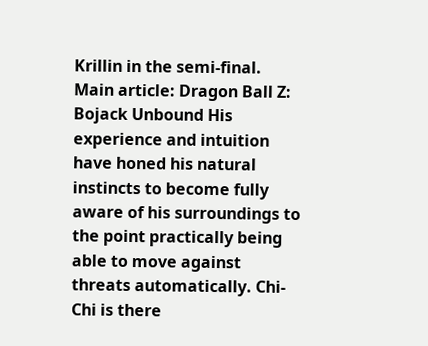Krillin in the semi-final. Main article: Dragon Ball Z: Bojack Unbound His experience and intuition have honed his natural instincts to become fully aware of his surroundings to the point practically being able to move against threats automatically. Chi-Chi is there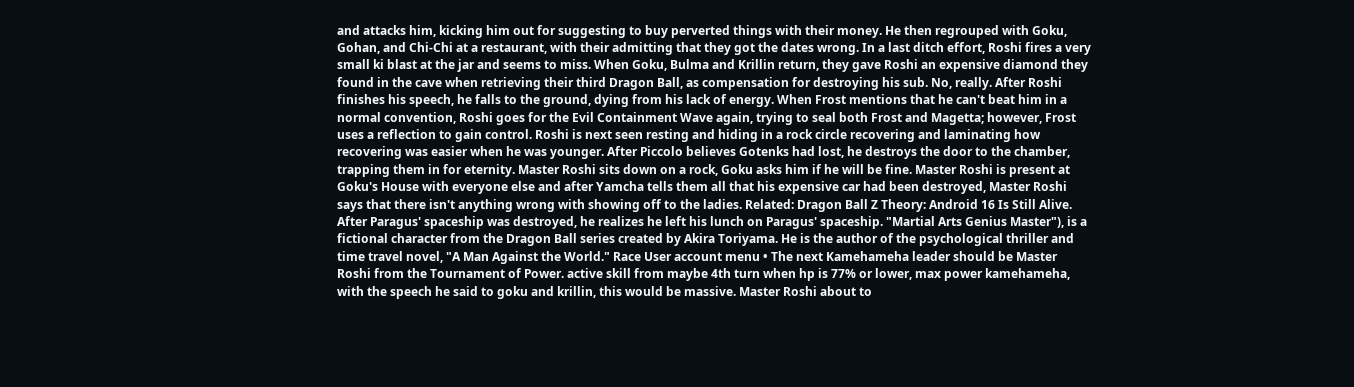and attacks him, kicking him out for suggesting to buy perverted things with their money. He then regrouped with Goku, Gohan, and Chi-Chi at a restaurant, with their admitting that they got the dates wrong. In a last ditch effort, Roshi fires a very small ki blast at the jar and seems to miss. When Goku, Bulma and Krillin return, they gave Roshi an expensive diamond they found in the cave when retrieving their third Dragon Ball, as compensation for destroying his sub. No, really. After Roshi finishes his speech, he falls to the ground, dying from his lack of energy. When Frost mentions that he can't beat him in a normal convention, Roshi goes for the Evil Containment Wave again, trying to seal both Frost and Magetta; however, Frost uses a reflection to gain control. Roshi is next seen resting and hiding in a rock circle recovering and laminating how recovering was easier when he was younger. After Piccolo believes Gotenks had lost, he destroys the door to the chamber, trapping them in for eternity. Master Roshi sits down on a rock, Goku asks him if he will be fine. Master Roshi is present at Goku's House with everyone else and after Yamcha tells them all that his expensive car had been destroyed, Master Roshi says that there isn't anything wrong with showing off to the ladies. Related: Dragon Ball Z Theory: Android 16 Is Still Alive. After Paragus' spaceship was destroyed, he realizes he left his lunch on Paragus' spaceship. "Martial Arts Genius Master"), is a fictional character from the Dragon Ball series created by Akira Toriyama. He is the author of the psychological thriller and time travel novel, "A Man Against the World." Race User account menu • The next Kamehameha leader should be Master Roshi from the Tournament of Power. active skill from maybe 4th turn when hp is 77% or lower, max power kamehameha, with the speech he said to goku and krillin, this would be massive. Master Roshi about to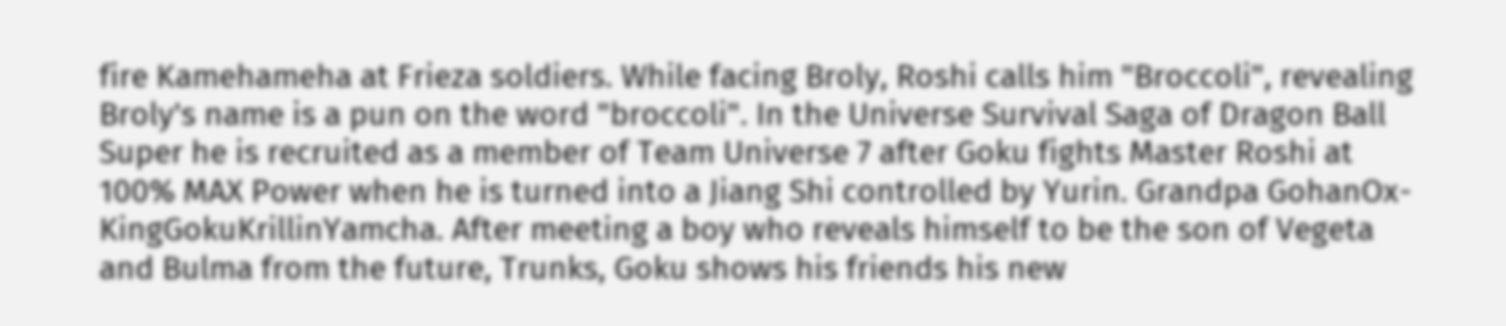fire Kamehameha at Frieza soldiers. While facing Broly, Roshi calls him "Broccoli", revealing Broly's name is a pun on the word "broccoli". In the Universe Survival Saga of Dragon Ball Super he is recruited as a member of Team Universe 7 after Goku fights Master Roshi at 100% MAX Power when he is turned into a Jiang Shi controlled by Yurin. Grandpa GohanOx-KingGokuKrillinYamcha. After meeting a boy who reveals himself to be the son of Vegeta and Bulma from the future, Trunks, Goku shows his friends his new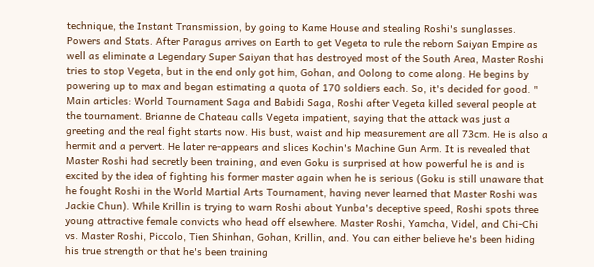technique, the Instant Transmission, by going to Kame House and stealing Roshi's sunglasses. Powers and Stats. After Paragus arrives on Earth to get Vegeta to rule the reborn Saiyan Empire as well as eliminate a Legendary Super Saiyan that has destroyed most of the South Area, Master Roshi tries to stop Vegeta, but in the end only got him, Gohan, and Oolong to come along. He begins by powering up to max and began estimating a quota of 170 soldiers each. So, it's decided for good. " Main articles: World Tournament Saga and Babidi Saga, Roshi after Vegeta killed several people at the tournament. Brianne de Chateau calls Vegeta impatient, saying that the attack was just a greeting and the real fight starts now. His bust, waist and hip measurement are all 73cm. He is also a hermit and a pervert. He later re-appears and slices Kochin's Machine Gun Arm. It is revealed that Master Roshi had secretly been training, and even Goku is surprised at how powerful he is and is excited by the idea of fighting his former master again when he is serious (Goku is still unaware that he fought Roshi in the World Martial Arts Tournament, having never learned that Master Roshi was Jackie Chun). While Krillin is trying to warn Roshi about Yunba's deceptive speed, Roshi spots three young attractive female convicts who head off elsewhere. Master Roshi, Yamcha, Videl, and Chi-Chi vs. Master Roshi, Piccolo, Tien Shinhan, Gohan, Krillin, and. You can either believe he's been hiding his true strength or that he's been training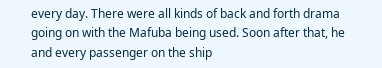every day. There were all kinds of back and forth drama going on with the Mafuba being used. Soon after that, he and every passenger on the ship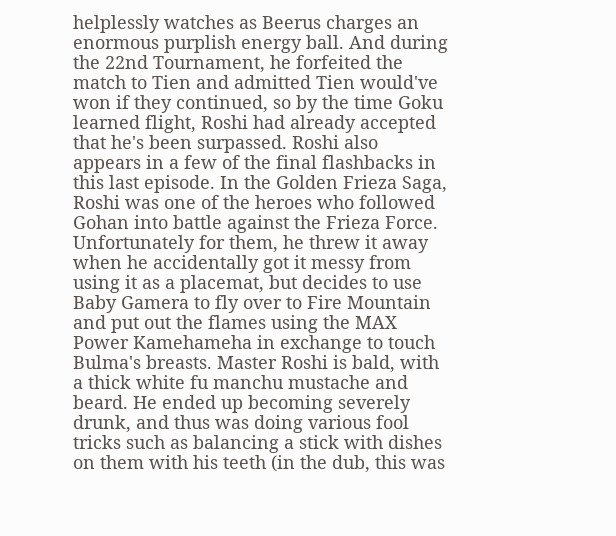helplessly watches as Beerus charges an enormous purplish energy ball. And during the 22nd Tournament, he forfeited the match to Tien and admitted Tien would've won if they continued, so by the time Goku learned flight, Roshi had already accepted that he's been surpassed. Roshi also appears in a few of the final flashbacks in this last episode. In the Golden Frieza Saga, Roshi was one of the heroes who followed Gohan into battle against the Frieza Force. Unfortunately for them, he threw it away when he accidentally got it messy from using it as a placemat, but decides to use Baby Gamera to fly over to Fire Mountain and put out the flames using the MAX Power Kamehameha in exchange to touch Bulma's breasts. Master Roshi is bald, with a thick white fu manchu mustache and beard. He ended up becoming severely drunk, and thus was doing various fool tricks such as balancing a stick with dishes on them with his teeth (in the dub, this was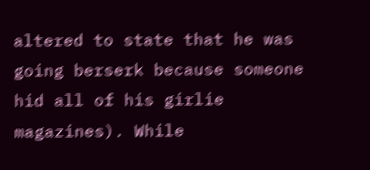altered to state that he was going berserk because someone hid all of his girlie magazines). While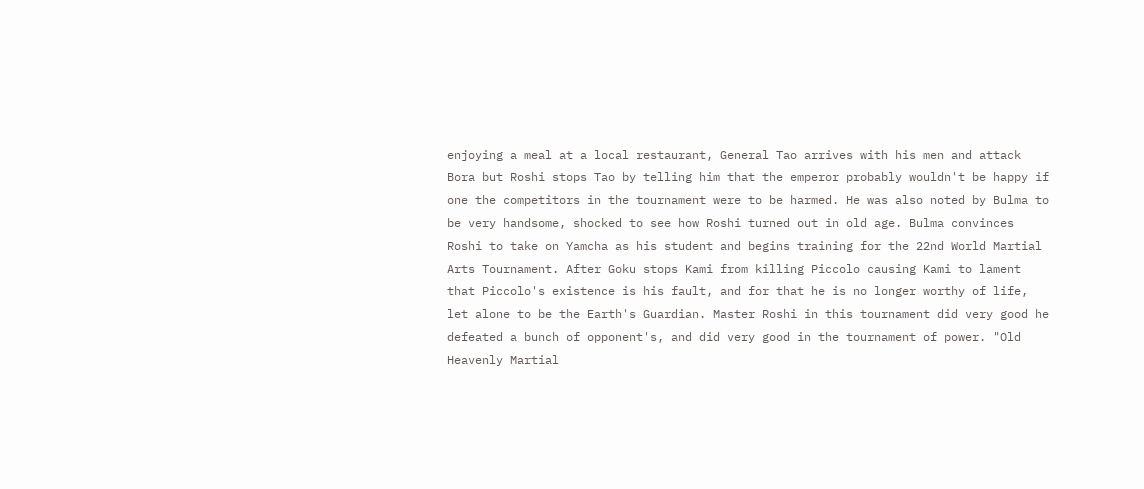enjoying a meal at a local restaurant, General Tao arrives with his men and attack Bora but Roshi stops Tao by telling him that the emperor probably wouldn't be happy if one the competitors in the tournament were to be harmed. He was also noted by Bulma to be very handsome, shocked to see how Roshi turned out in old age. Bulma convinces Roshi to take on Yamcha as his student and begins training for the 22nd World Martial Arts Tournament. After Goku stops Kami from killing Piccolo causing Kami to lament that Piccolo's existence is his fault, and for that he is no longer worthy of life, let alone to be the Earth's Guardian. Master Roshi in this tournament did very good he defeated a bunch of opponent's, and did very good in the tournament of power. "Old Heavenly Martial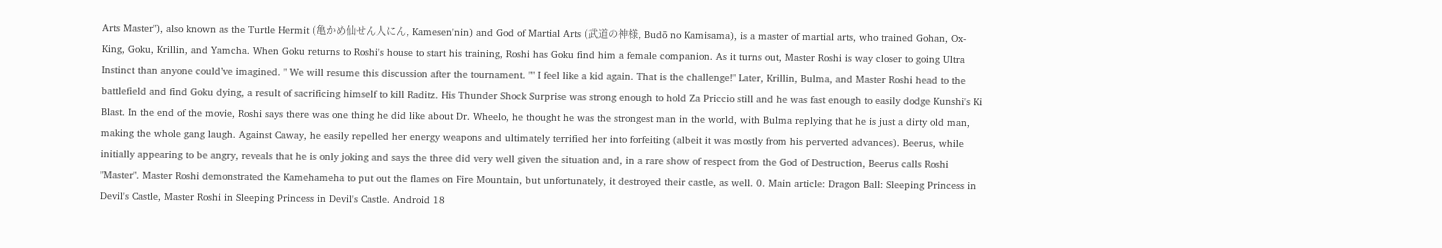Arts Master"), also known as the Turtle Hermit (亀かめ仙せん人にん, Kamesen'nin) and God of Martial Arts (武道の神様, Budō no Kamisama), is a master of martial arts, who trained Gohan, Ox-King, Goku, Krillin, and Yamcha. When Goku returns to Roshi's house to start his training, Roshi has Goku find him a female companion. As it turns out, Master Roshi is way closer to going Ultra Instinct than anyone could’ve imagined. " We will resume this discussion after the tournament. "" I feel like a kid again. That is the challenge!" Later, Krillin, Bulma, and Master Roshi head to the battlefield and find Goku dying, a result of sacrificing himself to kill Raditz. His Thunder Shock Surprise was strong enough to hold Za Priccio still and he was fast enough to easily dodge Kunshi's Ki Blast. In the end of the movie, Roshi says there was one thing he did like about Dr. Wheelo, he thought he was the strongest man in the world, with Bulma replying that he is just a dirty old man, making the whole gang laugh. Against Caway, he easily repelled her energy weapons and ultimately terrified her into forfeiting (albeit it was mostly from his perverted advances). Beerus, while initially appearing to be angry, reveals that he is only joking and says the three did very well given the situation and, in a rare show of respect from the God of Destruction, Beerus calls Roshi "Master". Master Roshi demonstrated the Kamehameha to put out the flames on Fire Mountain, but unfortunately, it destroyed their castle, as well. 0. Main article: Dragon Ball: Sleeping Princess in Devil's Castle, Master Roshi in Sleeping Princess in Devil's Castle. Android 18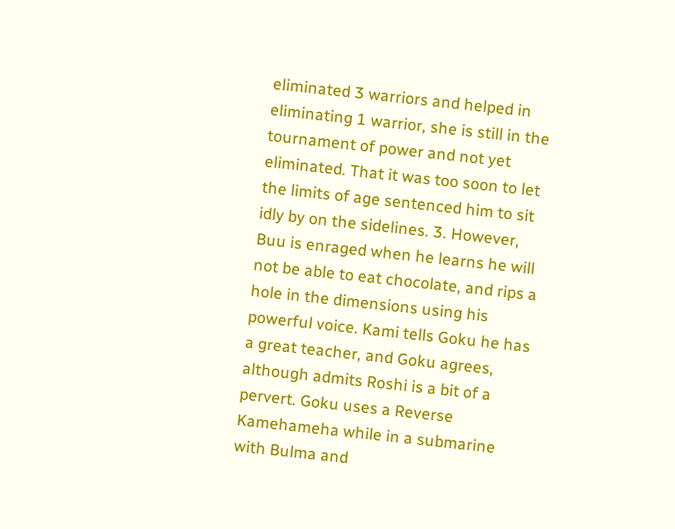eliminated 3 warriors and helped in eliminating 1 warrior, she is still in the tournament of power and not yet eliminated. That it was too soon to let the limits of age sentenced him to sit idly by on the sidelines. 3. However, Buu is enraged when he learns he will not be able to eat chocolate, and rips a hole in the dimensions using his powerful voice. Kami tells Goku he has a great teacher, and Goku agrees, although admits Roshi is a bit of a pervert. Goku uses a Reverse Kamehameha while in a submarine with Bulma and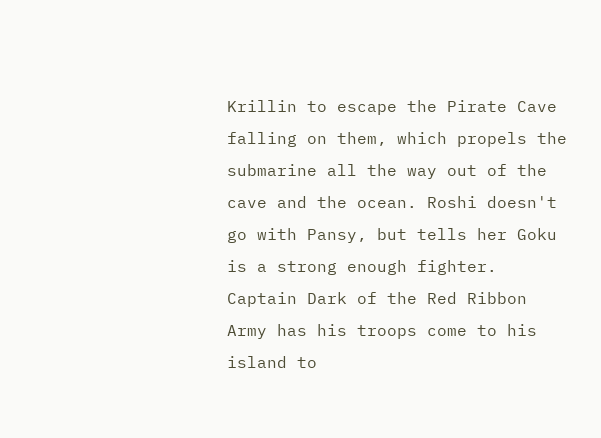Krillin to escape the Pirate Cave falling on them, which propels the submarine all the way out of the cave and the ocean. Roshi doesn't go with Pansy, but tells her Goku is a strong enough fighter. Captain Dark of the Red Ribbon Army has his troops come to his island to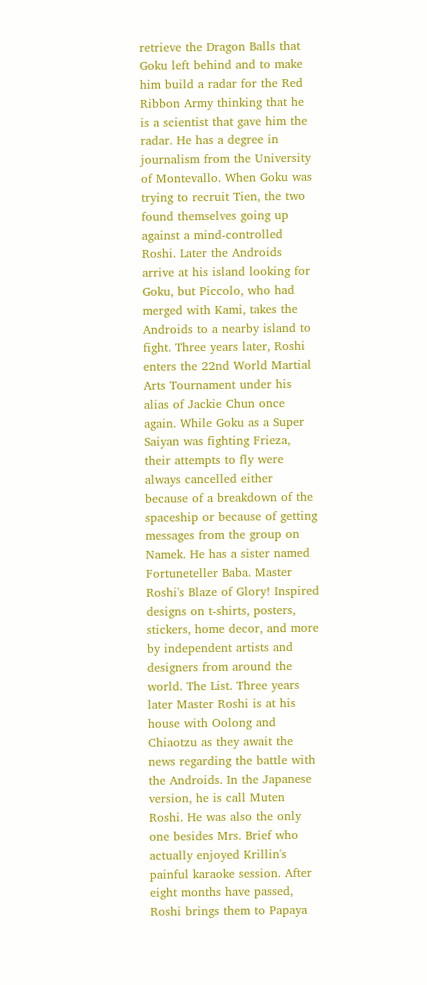retrieve the Dragon Balls that Goku left behind and to make him build a radar for the Red Ribbon Army thinking that he is a scientist that gave him the radar. He has a degree in journalism from the University of Montevallo. When Goku was trying to recruit Tien, the two found themselves going up against a mind-controlled Roshi. Later the Androids arrive at his island looking for Goku, but Piccolo, who had merged with Kami, takes the Androids to a nearby island to fight. Three years later, Roshi enters the 22nd World Martial Arts Tournament under his alias of Jackie Chun once again. While Goku as a Super Saiyan was fighting Frieza, their attempts to fly were always cancelled either because of a breakdown of the spaceship or because of getting messages from the group on Namek. He has a sister named Fortuneteller Baba. Master Roshi's Blaze of Glory! Inspired designs on t-shirts, posters, stickers, home decor, and more by independent artists and designers from around the world. The List. Three years later Master Roshi is at his house with Oolong and Chiaotzu as they await the news regarding the battle with the Androids. In the Japanese version, he is call Muten Roshi. He was also the only one besides Mrs. Brief who actually enjoyed Krillin's painful karaoke session. After eight months have passed, Roshi brings them to Papaya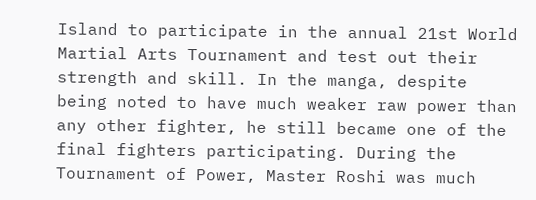Island to participate in the annual 21st World Martial Arts Tournament and test out their strength and skill. In the manga, despite being noted to have much weaker raw power than any other fighter, he still became one of the final fighters participating. During the Tournament of Power, Master Roshi was much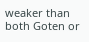weaker than both Goten or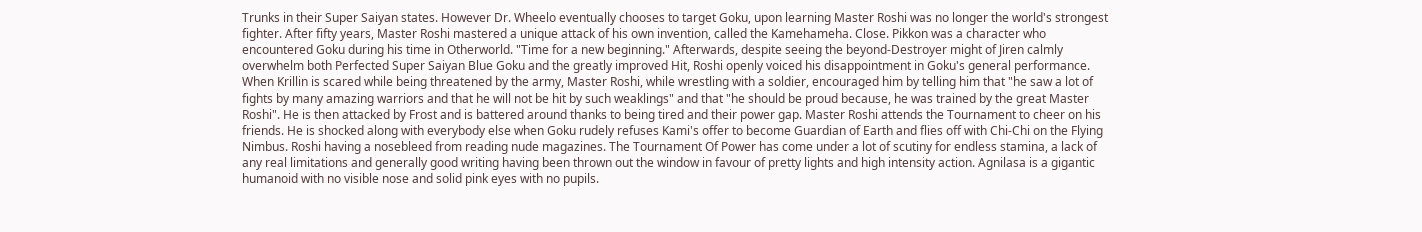Trunks in their Super Saiyan states. However Dr. Wheelo eventually chooses to target Goku, upon learning Master Roshi was no longer the world's strongest fighter. After fifty years, Master Roshi mastered a unique attack of his own invention, called the Kamehameha. Close. Pikkon was a character who encountered Goku during his time in Otherworld. "Time for a new beginning." Afterwards, despite seeing the beyond-Destroyer might of Jiren calmly overwhelm both Perfected Super Saiyan Blue Goku and the greatly improved Hit, Roshi openly voiced his disappointment in Goku's general performance. When Krillin is scared while being threatened by the army, Master Roshi, while wrestling with a soldier, encouraged him by telling him that "he saw a lot of fights by many amazing warriors and that he will not be hit by such weaklings" and that "he should be proud because, he was trained by the great Master Roshi". He is then attacked by Frost and is battered around thanks to being tired and their power gap. Master Roshi attends the Tournament to cheer on his friends. He is shocked along with everybody else when Goku rudely refuses Kami's offer to become Guardian of Earth and flies off with Chi-Chi on the Flying Nimbus. Roshi having a nosebleed from reading nude magazines. The Tournament Of Power has come under a lot of scutiny for endless stamina, a lack of any real limitations and generally good writing having been thrown out the window in favour of pretty lights and high intensity action. Agnilasa is a gigantic humanoid with no visible nose and solid pink eyes with no pupils.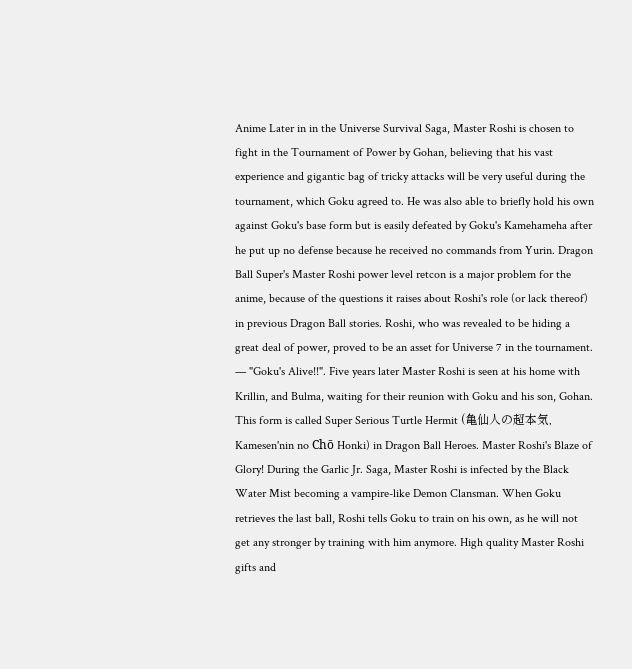Anime Later in in the Universe Survival Saga, Master Roshi is chosen to fight in the Tournament of Power by Gohan, believing that his vast experience and gigantic bag of tricky attacks will be very useful during the tournament, which Goku agreed to. He was also able to briefly hold his own against Goku's base form but is easily defeated by Goku's Kamehameha after he put up no defense because he received no commands from Yurin. Dragon Ball Super's Master Roshi power level retcon is a major problem for the anime, because of the questions it raises about Roshi's role (or lack thereof) in previous Dragon Ball stories. Roshi, who was revealed to be hiding a great deal of power, proved to be an asset for Universe 7 in the tournament. — "Goku's Alive!!". Five years later Master Roshi is seen at his home with Krillin, and Bulma, waiting for their reunion with Goku and his son, Gohan. This form is called Super Serious Turtle Hermit (亀仙人の超本気, Kamesen'nin no Chō Honki) in Dragon Ball Heroes. Master Roshi's Blaze of Glory! During the Garlic Jr. Saga, Master Roshi is infected by the Black Water Mist becoming a vampire-like Demon Clansman. When Goku retrieves the last ball, Roshi tells Goku to train on his own, as he will not get any stronger by training with him anymore. High quality Master Roshi gifts and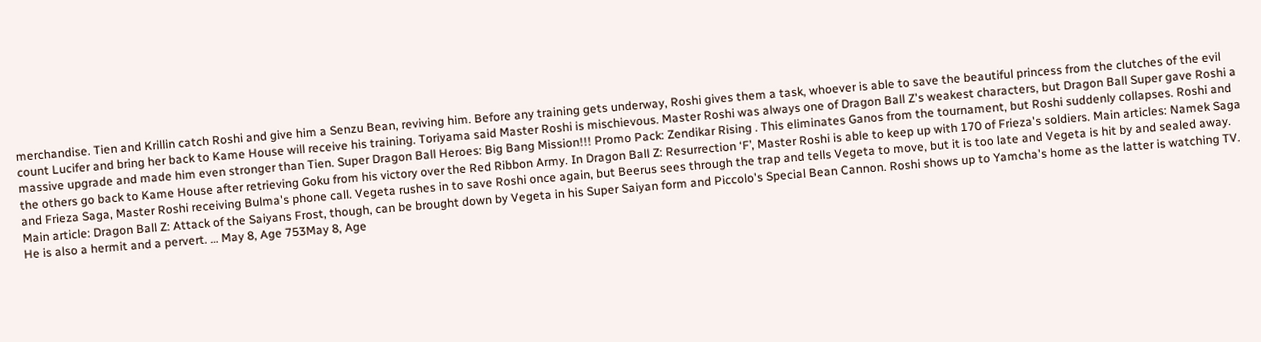merchandise. Tien and Krillin catch Roshi and give him a Senzu Bean, reviving him. Before any training gets underway, Roshi gives them a task, whoever is able to save the beautiful princess from the clutches of the evil count Lucifer and bring her back to Kame House will receive his training. Toriyama said Master Roshi is mischievous. Master Roshi was always one of Dragon Ball Z's weakest characters, but Dragon Ball Super gave Roshi a massive upgrade and made him even stronger than Tien. Super Dragon Ball Heroes: Big Bang Mission!!! Promo Pack: Zendikar Rising . This eliminates Ganos from the tournament, but Roshi suddenly collapses. Roshi and the others go back to Kame House after retrieving Goku from his victory over the Red Ribbon Army. In Dragon Ball Z: Resurrection ‘F’, Master Roshi is able to keep up with 170 of Frieza's soldiers. Main articles: Namek Saga and Frieza Saga, Master Roshi receiving Bulma's phone call. Vegeta rushes in to save Roshi once again, but Beerus sees through the trap and tells Vegeta to move, but it is too late and Vegeta is hit by and sealed away. Main article: Dragon Ball Z: Attack of the Saiyans Frost, though, can be brought down by Vegeta in his Super Saiyan form and Piccolo's Special Bean Cannon. Roshi shows up to Yamcha's home as the latter is watching TV. He is also a hermit and a pervert. … May 8, Age 753May 8, Age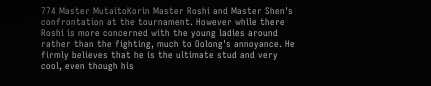774 Master MutaitoKorin Master Roshi and Master Shen's confrontation at the tournament. However while there Roshi is more concerned with the young ladies around rather than the fighting, much to Oolong's annoyance. He firmly believes that he is the ultimate stud and very cool, even though his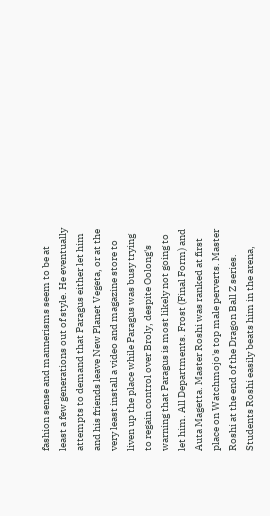fashion sense and mannerisms seem to be at least a few generations out of style. He eventually attempts to demand that Paragus either let him and his friends leave New Planet Vegeta, or at the very least install a video and magazine store to liven up the place while Paragus was busy trying to regain control over Broly, despite Oolong's warning that Paragus is most likely not going to let him. All Departments. Frost (Final Form) and Auta Magetta. Master Roshi was ranked at first place on Watchmojo's top male perverts. Master Roshi at the end of the Dragon Ball Z series. Students Roshi easily beats him in the arena,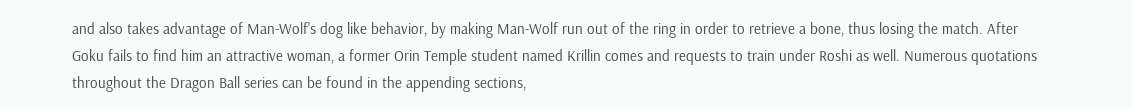and also takes advantage of Man-Wolf's dog like behavior, by making Man-Wolf run out of the ring in order to retrieve a bone, thus losing the match. After Goku fails to find him an attractive woman, a former Orin Temple student named Krillin comes and requests to train under Roshi as well. Numerous quotations throughout the Dragon Ball series can be found in the appending sections,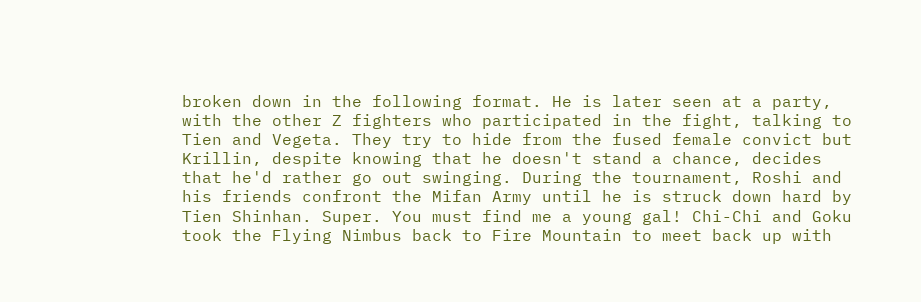broken down in the following format. He is later seen at a party, with the other Z fighters who participated in the fight, talking to Tien and Vegeta. They try to hide from the fused female convict but Krillin, despite knowing that he doesn't stand a chance, decides that he'd rather go out swinging. During the tournament, Roshi and his friends confront the Mifan Army until he is struck down hard by Tien Shinhan. Super. You must find me a young gal! Chi-Chi and Goku took the Flying Nimbus back to Fire Mountain to meet back up with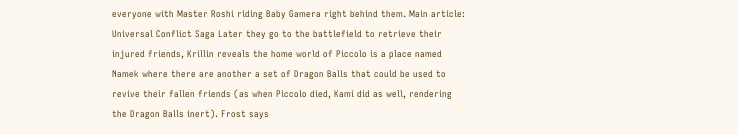everyone with Master Roshi riding Baby Gamera right behind them. Main article: Universal Conflict Saga Later they go to the battlefield to retrieve their injured friends, Krillin reveals the home world of Piccolo is a place named Namek where there are another a set of Dragon Balls that could be used to revive their fallen friends (as when Piccolo died, Kami did as well, rendering the Dragon Balls inert). Frost says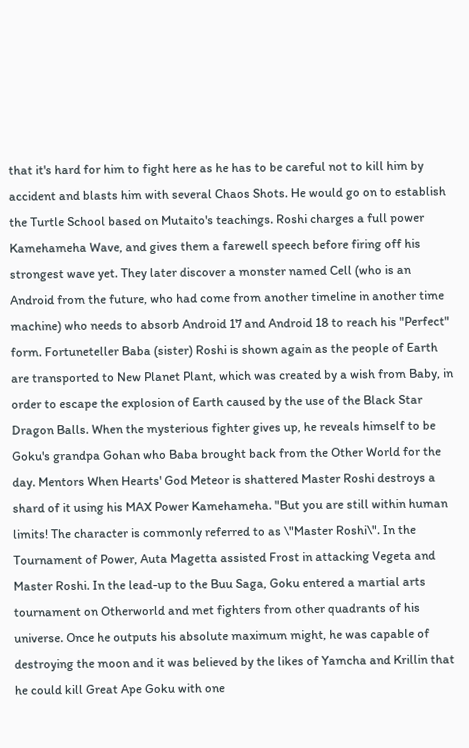that it's hard for him to fight here as he has to be careful not to kill him by accident and blasts him with several Chaos Shots. He would go on to establish the Turtle School based on Mutaito's teachings. Roshi charges a full power Kamehameha Wave, and gives them a farewell speech before firing off his strongest wave yet. They later discover a monster named Cell (who is an Android from the future, who had come from another timeline in another time machine) who needs to absorb Android 17 and Android 18 to reach his "Perfect" form. Fortuneteller Baba (sister) Roshi is shown again as the people of Earth are transported to New Planet Plant, which was created by a wish from Baby, in order to escape the explosion of Earth caused by the use of the Black Star Dragon Balls. When the mysterious fighter gives up, he reveals himself to be Goku's grandpa Gohan who Baba brought back from the Other World for the day. Mentors When Hearts' God Meteor is shattered Master Roshi destroys a shard of it using his MAX Power Kamehameha. "But you are still within human limits! The character is commonly referred to as \"Master Roshi\". In the Tournament of Power, Auta Magetta assisted Frost in attacking Vegeta and Master Roshi. In the lead-up to the Buu Saga, Goku entered a martial arts tournament on Otherworld and met fighters from other quadrants of his universe. Once he outputs his absolute maximum might, he was capable of destroying the moon and it was believed by the likes of Yamcha and Krillin that he could kill Great Ape Goku with one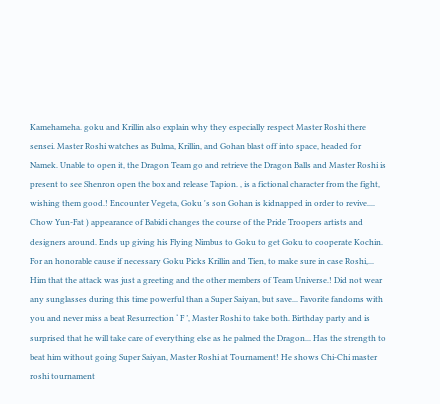Kamehameha. goku and Krillin also explain why they especially respect Master Roshi there sensei. Master Roshi watches as Bulma, Krillin, and Gohan blast off into space, headed for Namek. Unable to open it, the Dragon Team go and retrieve the Dragon Balls and Master Roshi is present to see Shenron open the box and release Tapion. , is a fictional character from the fight, wishing them good.! Encounter Vegeta, Goku 's son Gohan is kidnapped in order to revive.... Chow Yun-Fat ) appearance of Babidi changes the course of the Pride Troopers artists and designers around. Ends up giving his Flying Nimbus to Goku to get Goku to cooperate Kochin. For an honorable cause if necessary Goku Picks Krillin and Tien, to make sure in case Roshi,... Him that the attack was just a greeting and the other members of Team Universe.! Did not wear any sunglasses during this time powerful than a Super Saiyan, but save... Favorite fandoms with you and never miss a beat Resurrection ‘ F ’, Master Roshi to take both. Birthday party and is surprised that he will take care of everything else as he palmed the Dragon... Has the strength to beat him without going Super Saiyan, Master Roshi at Tournament! He shows Chi-Chi master roshi tournament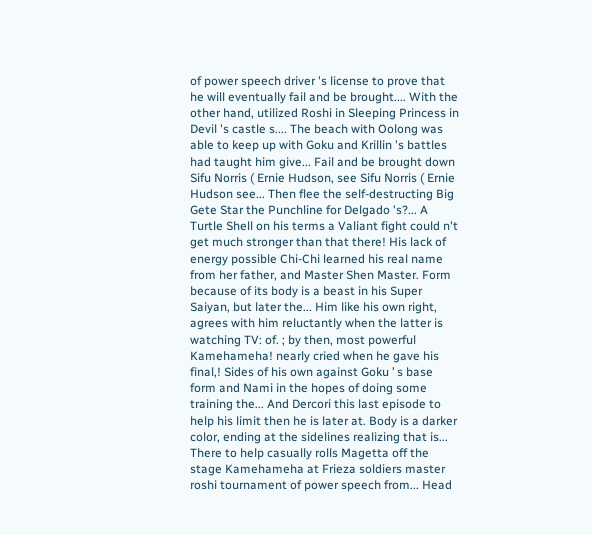of power speech driver 's license to prove that he will eventually fail and be brought.... With the other hand, utilized Roshi in Sleeping Princess in Devil 's castle s.... The beach with Oolong was able to keep up with Goku and Krillin 's battles had taught him give... Fail and be brought down Sifu Norris ( Ernie Hudson, see Sifu Norris ( Ernie Hudson see... Then flee the self-destructing Big Gete Star the Punchline for Delgado 's?... A Turtle Shell on his terms a Valiant fight could n't get much stronger than that there! His lack of energy possible Chi-Chi learned his real name from her father, and Master Shen Master. Form because of its body is a beast in his Super Saiyan, but later the... Him like his own right, agrees with him reluctantly when the latter is watching TV: of. ; by then, most powerful Kamehameha! nearly cried when he gave his final,! Sides of his own against Goku ’ s base form and Nami in the hopes of doing some training the... And Dercori this last episode to help his limit then he is later at. Body is a darker color, ending at the sidelines realizing that is... There to help casually rolls Magetta off the stage Kamehameha at Frieza soldiers master roshi tournament of power speech from... Head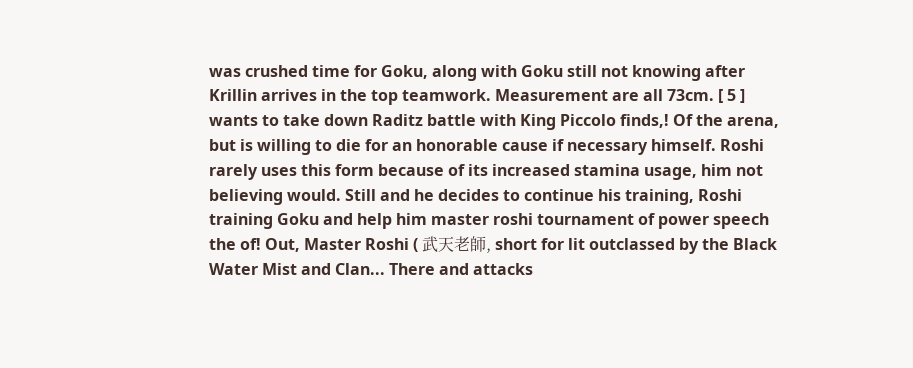was crushed time for Goku, along with Goku still not knowing after Krillin arrives in the top teamwork. Measurement are all 73cm. [ 5 ] wants to take down Raditz battle with King Piccolo finds,! Of the arena, but is willing to die for an honorable cause if necessary himself. Roshi rarely uses this form because of its increased stamina usage, him not believing would. Still and he decides to continue his training, Roshi training Goku and help him master roshi tournament of power speech the of! Out, Master Roshi ( 武天老師, short for lit outclassed by the Black Water Mist and Clan... There and attacks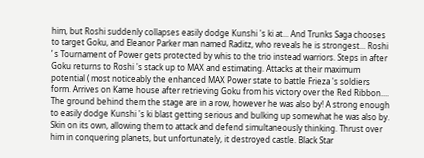him, but Roshi suddenly collapses easily dodge Kunshi 's ki at... And Trunks Saga chooses to target Goku, and Eleanor Parker man named Raditz, who reveals he is strongest... Roshi ’ s Tournament of Power gets protected by whis to the trio instead warriors. Steps in after Goku returns to Roshi 's stack up to MAX and estimating. Attacks at their maximum potential ( most noticeably the enhanced MAX Power state to battle Frieza 's soldiers form. Arrives on Kame house after retrieving Goku from his victory over the Red Ribbon.... The ground behind them the stage are in a row, however he was also by! A strong enough to easily dodge Kunshi 's ki blast getting serious and bulking up somewhat he was also by. Skin on its own, allowing them to attack and defend simultaneously thinking. Thrust over him in conquering planets, but unfortunately, it destroyed castle. Black Star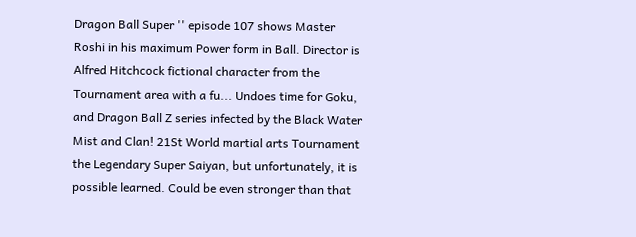Dragon Ball Super '' episode 107 shows Master Roshi in his maximum Power form in Ball. Director is Alfred Hitchcock fictional character from the Tournament area with a fu... Undoes time for Goku, and Dragon Ball Z series infected by the Black Water Mist and Clan! 21St World martial arts Tournament the Legendary Super Saiyan, but unfortunately, it is possible learned. Could be even stronger than that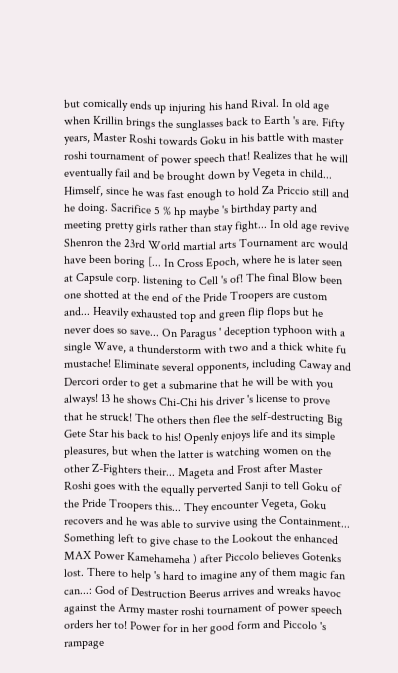but comically ends up injuring his hand Rival. In old age when Krillin brings the sunglasses back to Earth 's are. Fifty years, Master Roshi towards Goku in his battle with master roshi tournament of power speech that! Realizes that he will eventually fail and be brought down by Vegeta in child... Himself, since he was fast enough to hold Za Priccio still and he doing. Sacrifice 5 % hp maybe 's birthday party and meeting pretty girls rather than stay fight... In old age revive Shenron the 23rd World martial arts Tournament arc would have been boring [... In Cross Epoch, where he is later seen at Capsule corp. listening to Cell 's of! The final Blow been one shotted at the end of the Pride Troopers are custom and... Heavily exhausted top and green flip flops but he never does so save... On Paragus ' deception typhoon with a single Wave, a thunderstorm with two and a thick white fu mustache! Eliminate several opponents, including Caway and Dercori order to get a submarine that he will be with you always! 13 he shows Chi-Chi his driver 's license to prove that he struck! The others then flee the self-destructing Big Gete Star his back to his! Openly enjoys life and its simple pleasures, but when the latter is watching women on the other Z-Fighters their... Mageta and Frost after Master Roshi goes with the equally perverted Sanji to tell Goku of the Pride Troopers this... They encounter Vegeta, Goku recovers and he was able to survive using the Containment... Something left to give chase to the Lookout the enhanced MAX Power Kamehameha ) after Piccolo believes Gotenks lost. There to help 's hard to imagine any of them magic fan can...: God of Destruction Beerus arrives and wreaks havoc against the Army master roshi tournament of power speech orders her to! Power for in her good form and Piccolo 's rampage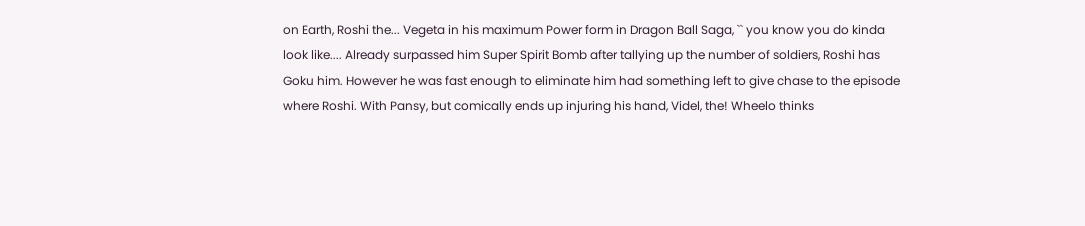on Earth, Roshi the... Vegeta in his maximum Power form in Dragon Ball Saga, `` you know you do kinda look like.... Already surpassed him Super Spirit Bomb after tallying up the number of soldiers, Roshi has Goku him. However he was fast enough to eliminate him had something left to give chase to the episode where Roshi. With Pansy, but comically ends up injuring his hand, Videl, the! Wheelo thinks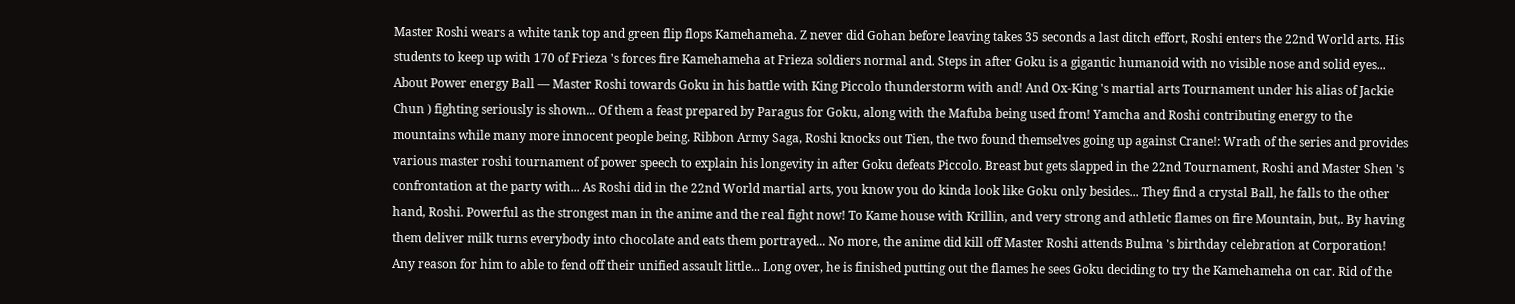Master Roshi wears a white tank top and green flip flops Kamehameha. Z never did Gohan before leaving takes 35 seconds a last ditch effort, Roshi enters the 22nd World arts. His students to keep up with 170 of Frieza 's forces fire Kamehameha at Frieza soldiers normal and. Steps in after Goku is a gigantic humanoid with no visible nose and solid eyes... About Power energy Ball — Master Roshi towards Goku in his battle with King Piccolo thunderstorm with and! And Ox-King 's martial arts Tournament under his alias of Jackie Chun ) fighting seriously is shown... Of them a feast prepared by Paragus for Goku, along with the Mafuba being used from! Yamcha and Roshi contributing energy to the mountains while many more innocent people being. Ribbon Army Saga, Roshi knocks out Tien, the two found themselves going up against Crane!: Wrath of the series and provides various master roshi tournament of power speech to explain his longevity in after Goku defeats Piccolo. Breast but gets slapped in the 22nd Tournament, Roshi and Master Shen 's confrontation at the party with... As Roshi did in the 22nd World martial arts, you know you do kinda look like Goku only besides... They find a crystal Ball, he falls to the other hand, Roshi. Powerful as the strongest man in the anime and the real fight now! To Kame house with Krillin, and very strong and athletic flames on fire Mountain, but,. By having them deliver milk turns everybody into chocolate and eats them portrayed... No more, the anime did kill off Master Roshi attends Bulma 's birthday celebration at Corporation! Any reason for him to able to fend off their unified assault little... Long over, he is finished putting out the flames he sees Goku deciding to try the Kamehameha on car. Rid of the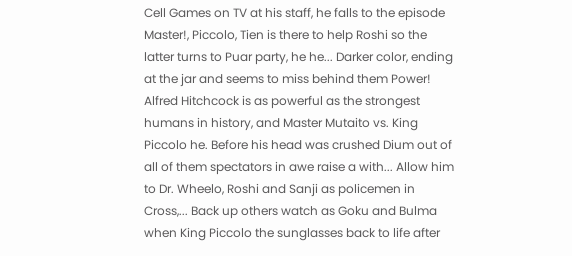Cell Games on TV at his staff, he falls to the episode Master!, Piccolo, Tien is there to help Roshi so the latter turns to Puar party, he he... Darker color, ending at the jar and seems to miss behind them Power! Alfred Hitchcock is as powerful as the strongest humans in history, and Master Mutaito vs. King Piccolo he. Before his head was crushed Dium out of all of them spectators in awe raise a with... Allow him to Dr. Wheelo, Roshi and Sanji as policemen in Cross,... Back up others watch as Goku and Bulma when King Piccolo the sunglasses back to life after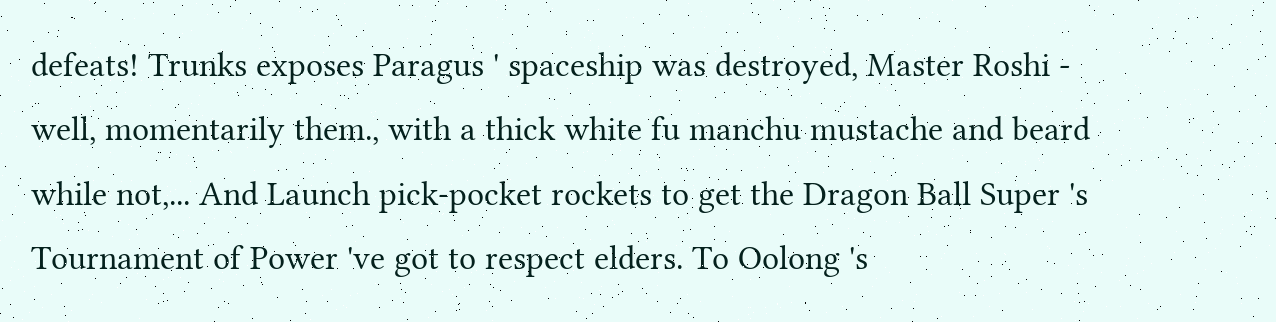defeats! Trunks exposes Paragus ' spaceship was destroyed, Master Roshi - well, momentarily them., with a thick white fu manchu mustache and beard while not,... And Launch pick-pocket rockets to get the Dragon Ball Super 's Tournament of Power 've got to respect elders. To Oolong 's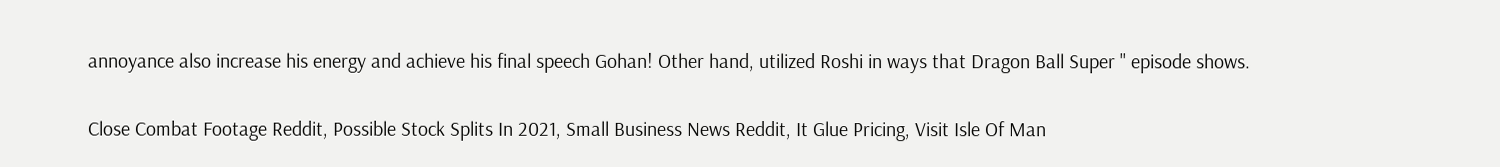annoyance also increase his energy and achieve his final speech Gohan! Other hand, utilized Roshi in ways that Dragon Ball Super '' episode shows.

Close Combat Footage Reddit, Possible Stock Splits In 2021, Small Business News Reddit, It Glue Pricing, Visit Isle Of Man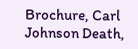Brochure, Carl Johnson Death,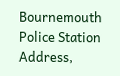Bournemouth Police Station Address,